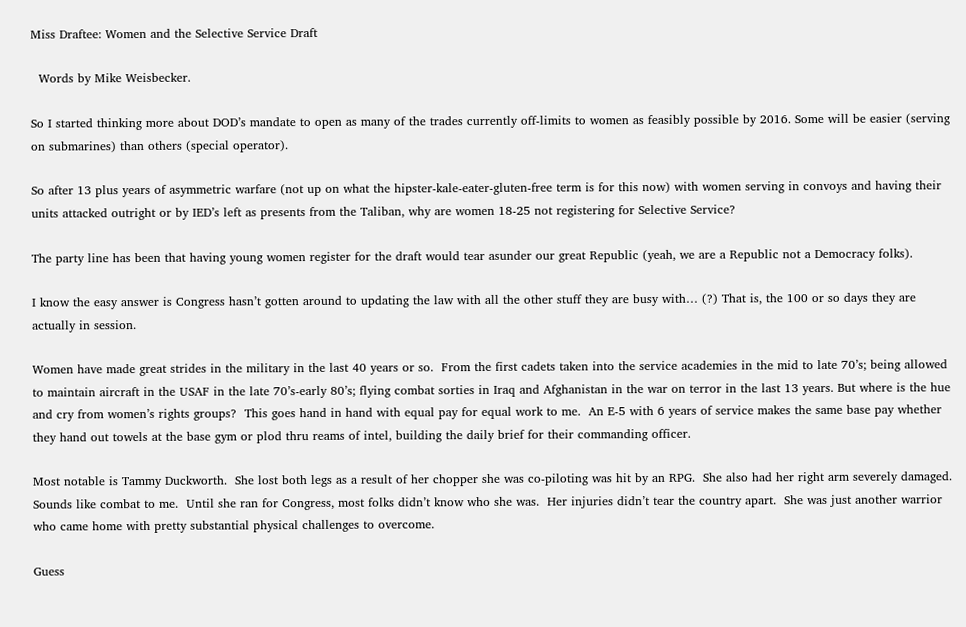Miss Draftee: Women and the Selective Service Draft

  Words by Mike Weisbecker.

So I started thinking more about DOD’s mandate to open as many of the trades currently off-limits to women as feasibly possible by 2016. Some will be easier (serving on submarines) than others (special operator).

So after 13 plus years of asymmetric warfare (not up on what the hipster-kale-eater-gluten-free term is for this now) with women serving in convoys and having their units attacked outright or by IED’s left as presents from the Taliban, why are women 18-25 not registering for Selective Service?

The party line has been that having young women register for the draft would tear asunder our great Republic (yeah, we are a Republic not a Democracy folks).

I know the easy answer is Congress hasn’t gotten around to updating the law with all the other stuff they are busy with… (?) That is, the 100 or so days they are actually in session.

Women have made great strides in the military in the last 40 years or so.  From the first cadets taken into the service academies in the mid to late 70’s; being allowed to maintain aircraft in the USAF in the late 70’s-early 80’s; flying combat sorties in Iraq and Afghanistan in the war on terror in the last 13 years. But where is the hue and cry from women’s rights groups?  This goes hand in hand with equal pay for equal work to me.  An E-5 with 6 years of service makes the same base pay whether they hand out towels at the base gym or plod thru reams of intel, building the daily brief for their commanding officer.

Most notable is Tammy Duckworth.  She lost both legs as a result of her chopper she was co-piloting was hit by an RPG.  She also had her right arm severely damaged.  Sounds like combat to me.  Until she ran for Congress, most folks didn’t know who she was.  Her injuries didn’t tear the country apart.  She was just another warrior who came home with pretty substantial physical challenges to overcome.

Guess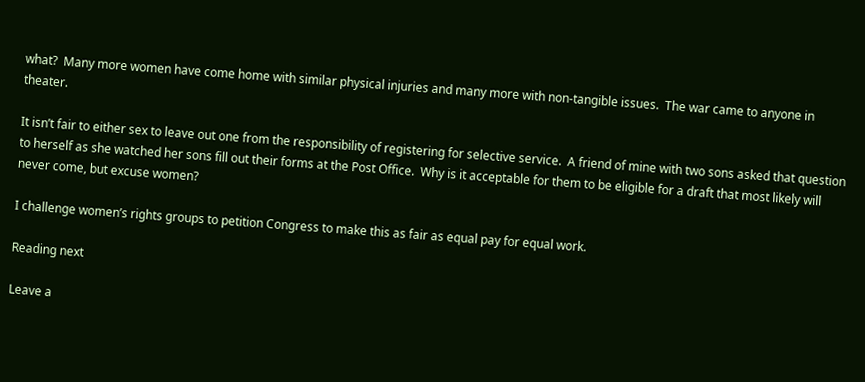what?  Many more women have come home with similar physical injuries and many more with non-tangible issues.  The war came to anyone in theater.

It isn’t fair to either sex to leave out one from the responsibility of registering for selective service.  A friend of mine with two sons asked that question to herself as she watched her sons fill out their forms at the Post Office.  Why is it acceptable for them to be eligible for a draft that most likely will never come, but excuse women?

I challenge women’s rights groups to petition Congress to make this as fair as equal pay for equal work.

Reading next

Leave a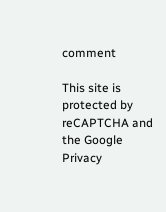comment

This site is protected by reCAPTCHA and the Google Privacy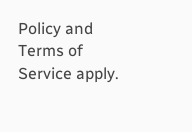Policy and Terms of Service apply.